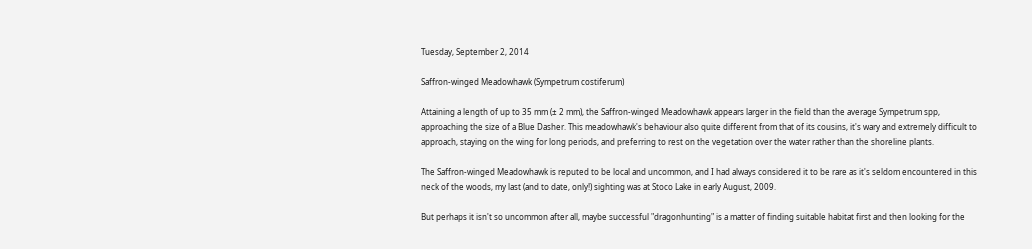Tuesday, September 2, 2014

Saffron-winged Meadowhawk (Sympetrum costiferum)

Attaining a length of up to 35 mm (± 2 mm), the Saffron-winged Meadowhawk appears larger in the field than the average Sympetrum spp, approaching the size of a Blue Dasher. This meadowhawk's behaviour also quite different from that of its cousins, it's wary and extremely difficult to approach, staying on the wing for long periods, and preferring to rest on the vegetation over the water rather than the shoreline plants.

The Saffron-winged Meadowhawk is reputed to be local and uncommon, and I had always considered it to be rare as it's seldom encountered in this neck of the woods, my last (and to date, only!) sighting was at Stoco Lake in early August, 2009.

But perhaps it isn't so uncommon after all, maybe successful "dragonhunting" is a matter of finding suitable habitat first and then looking for the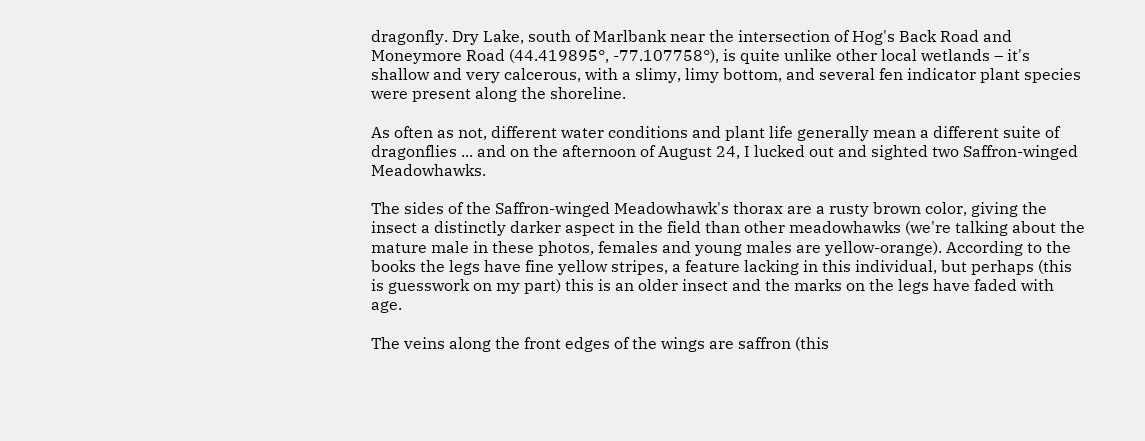dragonfly. Dry Lake, south of Marlbank near the intersection of Hog's Back Road and Moneymore Road (44.419895°, -77.107758°), is quite unlike other local wetlands – it's shallow and very calcerous, with a slimy, limy bottom, and several fen indicator plant species were present along the shoreline.

As often as not, different water conditions and plant life generally mean a different suite of dragonflies ... and on the afternoon of August 24, I lucked out and sighted two Saffron-winged Meadowhawks.

The sides of the Saffron-winged Meadowhawk's thorax are a rusty brown color, giving the insect a distinctly darker aspect in the field than other meadowhawks (we're talking about the mature male in these photos, females and young males are yellow-orange). According to the books the legs have fine yellow stripes, a feature lacking in this individual, but perhaps (this is guesswork on my part) this is an older insect and the marks on the legs have faded with age.

The veins along the front edges of the wings are saffron (this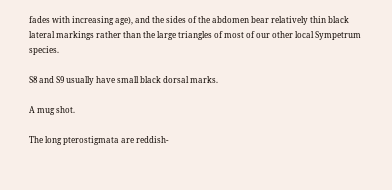fades with increasing age), and the sides of the abdomen bear relatively thin black lateral markings rather than the large triangles of most of our other local Sympetrum species.

S8 and S9 usually have small black dorsal marks.

A mug shot.

The long pterostigmata are reddish-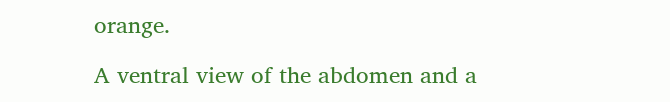orange.

A ventral view of the abdomen and a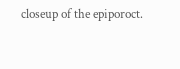closeup of the epiporoct.